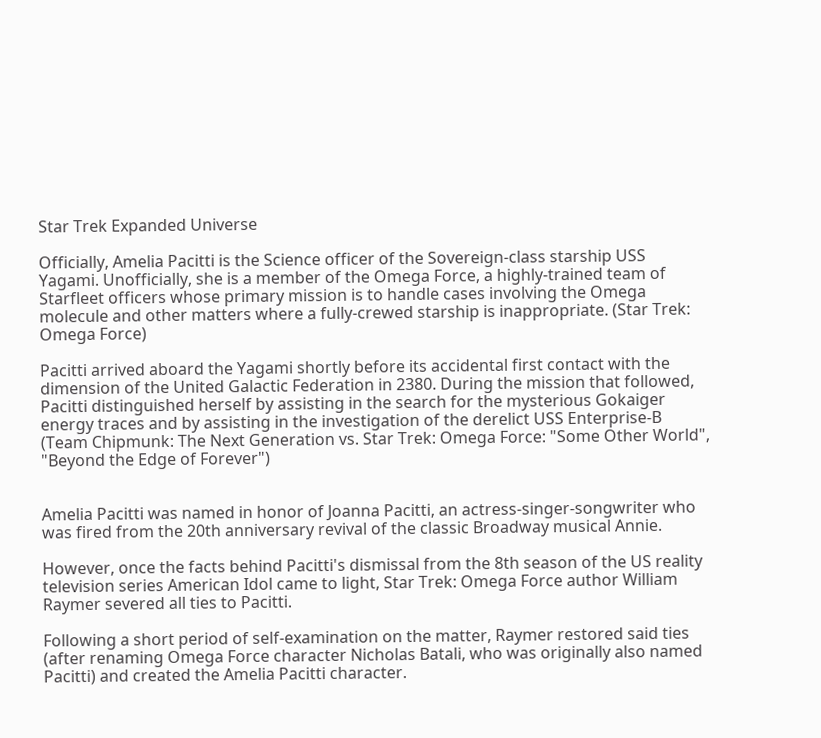Star Trek Expanded Universe

Officially, Amelia Pacitti is the Science officer of the Sovereign-class starship USS Yagami. Unofficially, she is a member of the Omega Force, a highly-trained team of Starfleet officers whose primary mission is to handle cases involving the Omega molecule and other matters where a fully-crewed starship is inappropriate. (Star Trek: Omega Force)

Pacitti arrived aboard the Yagami shortly before its accidental first contact with the dimension of the United Galactic Federation in 2380. During the mission that followed, Pacitti distinguished herself by assisting in the search for the mysterious Gokaiger energy traces and by assisting in the investigation of the derelict USS Enterprise-B (Team Chipmunk: The Next Generation vs. Star Trek: Omega Force: "Some Other World", "Beyond the Edge of Forever")


Amelia Pacitti was named in honor of Joanna Pacitti, an actress-singer-songwriter who was fired from the 20th anniversary revival of the classic Broadway musical Annie.

However, once the facts behind Pacitti's dismissal from the 8th season of the US reality television series American Idol came to light, Star Trek: Omega Force author William Raymer severed all ties to Pacitti.

Following a short period of self-examination on the matter, Raymer restored said ties (after renaming Omega Force character Nicholas Batali, who was originally also named Pacitti) and created the Amelia Pacitti character.